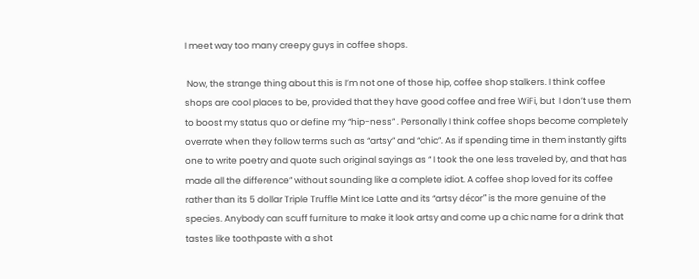I meet way too many creepy guys in coffee shops.

 Now, the strange thing about this is I’m not one of those hip, coffee shop stalkers. I think coffee shops are cool places to be, provided that they have good coffee and free WiFi, but  I don’t use them to boost my status quo or define my “hip-ness” . Personally I think coffee shops become completely overrate when they follow terms such as “artsy” and “chic”. As if spending time in them instantly gifts one to write poetry and quote such original sayings as “ I took the one less traveled by, and that has made all the difference” without sounding like a complete idiot. A coffee shop loved for its coffee rather than its 5 dollar Triple Truffle Mint Ice Latte and its “artsy décor” is the more genuine of the species. Anybody can scuff furniture to make it look artsy and come up a chic name for a drink that tastes like toothpaste with a shot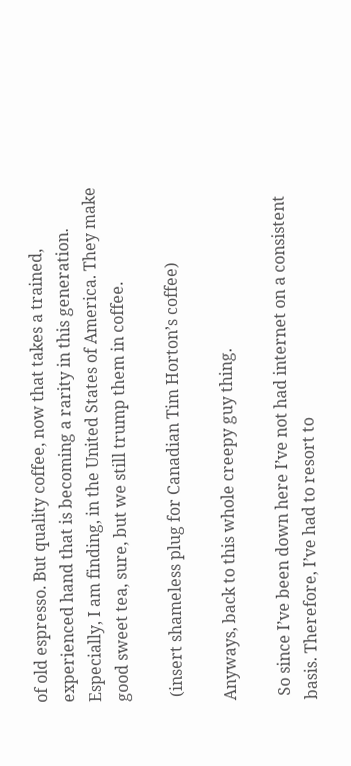of old espresso. But quality coffee, now that takes a trained, experienced hand that is becoming a rarity in this generation. Especially, I am finding, in the United States of America. They make good sweet tea, sure, but we still trump them in coffee.

 (insert shameless plug for Canadian Tim Horton’s coffee)

Anyways, back to this whole creepy guy thing.

 So since I’ve been down here I’ve not had internet on a consistent basis. Therefore, I’ve had to resort to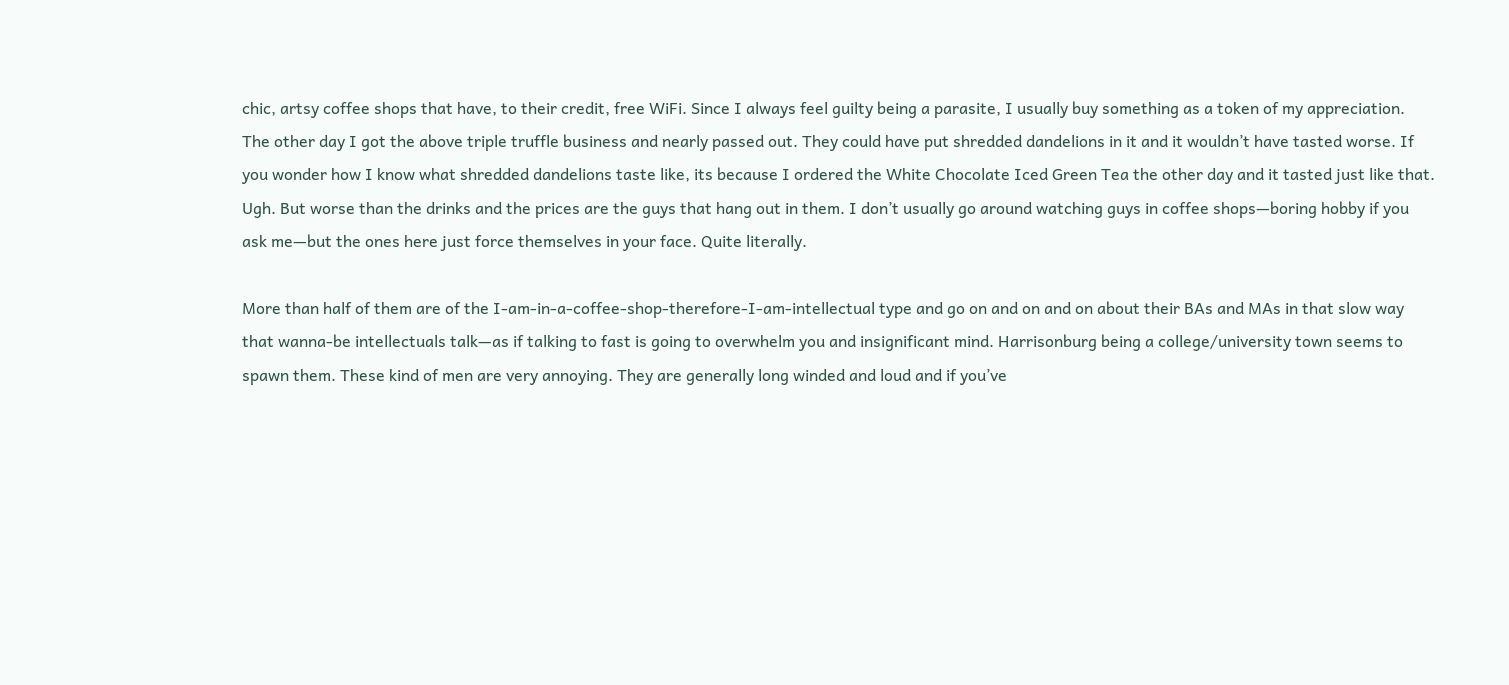chic, artsy coffee shops that have, to their credit, free WiFi. Since I always feel guilty being a parasite, I usually buy something as a token of my appreciation. The other day I got the above triple truffle business and nearly passed out. They could have put shredded dandelions in it and it wouldn’t have tasted worse. If you wonder how I know what shredded dandelions taste like, its because I ordered the White Chocolate Iced Green Tea the other day and it tasted just like that. Ugh. But worse than the drinks and the prices are the guys that hang out in them. I don’t usually go around watching guys in coffee shops—boring hobby if you ask me—but the ones here just force themselves in your face. Quite literally.

More than half of them are of the I-am-in-a-coffee-shop-therefore-I-am-intellectual type and go on and on and on about their BAs and MAs in that slow way that wanna-be intellectuals talk—as if talking to fast is going to overwhelm you and insignificant mind. Harrisonburg being a college/university town seems to spawn them. These kind of men are very annoying. They are generally long winded and loud and if you’ve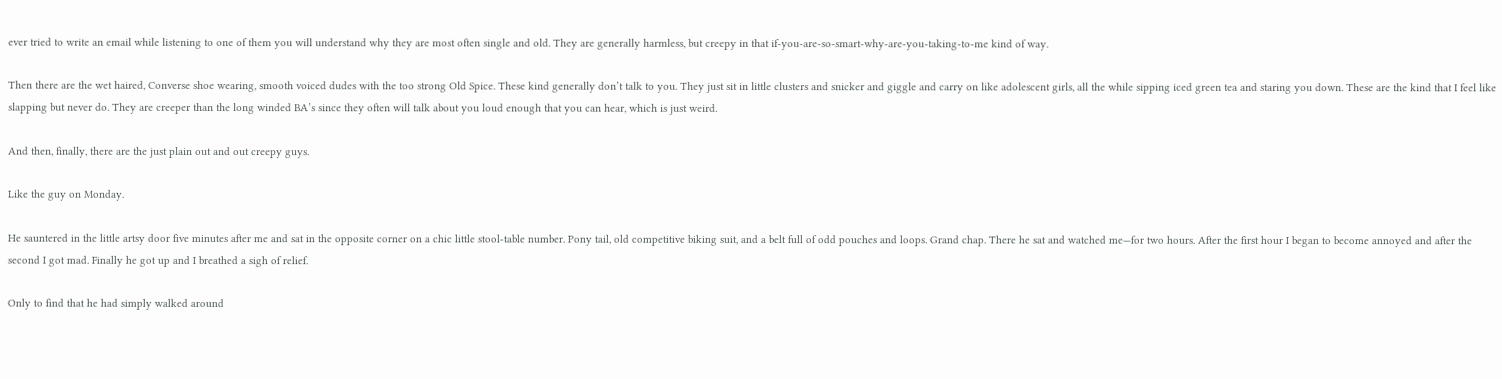ever tried to write an email while listening to one of them you will understand why they are most often single and old. They are generally harmless, but creepy in that if-you-are-so-smart-why-are-you-taking-to-me kind of way.

Then there are the wet haired, Converse shoe wearing, smooth voiced dudes with the too strong Old Spice. These kind generally don’t talk to you. They just sit in little clusters and snicker and giggle and carry on like adolescent girls, all the while sipping iced green tea and staring you down. These are the kind that I feel like slapping but never do. They are creeper than the long winded BA’s since they often will talk about you loud enough that you can hear, which is just weird.

And then, finally, there are the just plain out and out creepy guys.

Like the guy on Monday.

He sauntered in the little artsy door five minutes after me and sat in the opposite corner on a chic little stool-table number. Pony tail, old competitive biking suit, and a belt full of odd pouches and loops. Grand chap. There he sat and watched me—for two hours. After the first hour I began to become annoyed and after the second I got mad. Finally he got up and I breathed a sigh of relief.

Only to find that he had simply walked around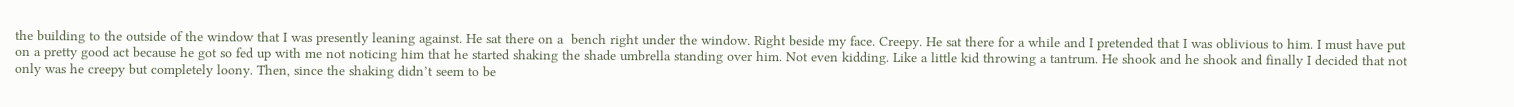the building to the outside of the window that I was presently leaning against. He sat there on a  bench right under the window. Right beside my face. Creepy. He sat there for a while and I pretended that I was oblivious to him. I must have put on a pretty good act because he got so fed up with me not noticing him that he started shaking the shade umbrella standing over him. Not even kidding. Like a little kid throwing a tantrum. He shook and he shook and finally I decided that not only was he creepy but completely loony. Then, since the shaking didn’t seem to be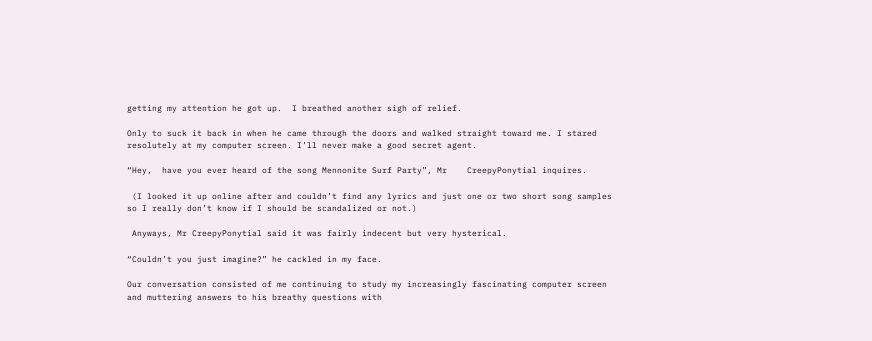getting my attention he got up.  I breathed another sigh of relief.

Only to suck it back in when he came through the doors and walked straight toward me. I stared resolutely at my computer screen. I’ll never make a good secret agent.

“Hey,  have you ever heard of the song Mennonite Surf Party”, Mr    CreepyPonytial inquires.

 (I looked it up online after and couldn’t find any lyrics and just one or two short song samples so I really don’t know if I should be scandalized or not.)

 Anyways, Mr CreepyPonytial said it was fairly indecent but very hysterical.

“Couldn’t you just imagine?” he cackled in my face.

Our conversation consisted of me continuing to study my increasingly fascinating computer screen and muttering answers to his breathy questions with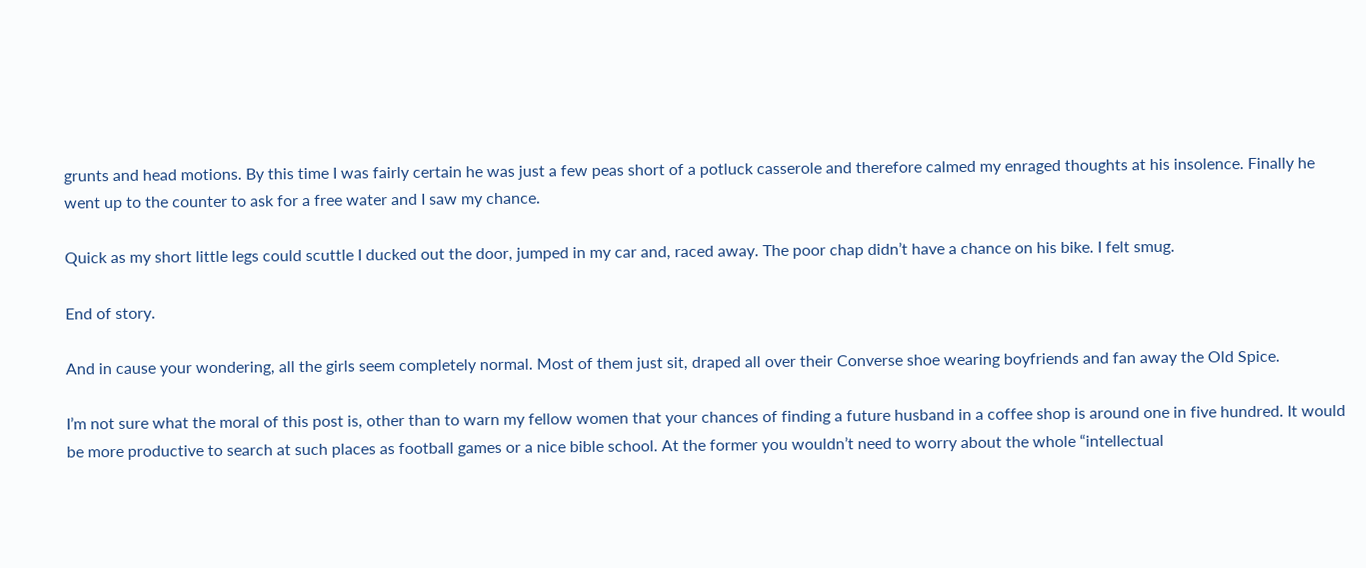grunts and head motions. By this time I was fairly certain he was just a few peas short of a potluck casserole and therefore calmed my enraged thoughts at his insolence. Finally he went up to the counter to ask for a free water and I saw my chance.

Quick as my short little legs could scuttle I ducked out the door, jumped in my car and, raced away. The poor chap didn’t have a chance on his bike. I felt smug.

End of story.

And in cause your wondering, all the girls seem completely normal. Most of them just sit, draped all over their Converse shoe wearing boyfriends and fan away the Old Spice.

I’m not sure what the moral of this post is, other than to warn my fellow women that your chances of finding a future husband in a coffee shop is around one in five hundred. It would be more productive to search at such places as football games or a nice bible school. At the former you wouldn’t need to worry about the whole “intellectual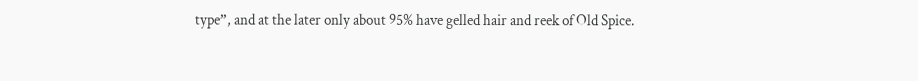type”, and at the later only about 95% have gelled hair and reek of Old Spice.